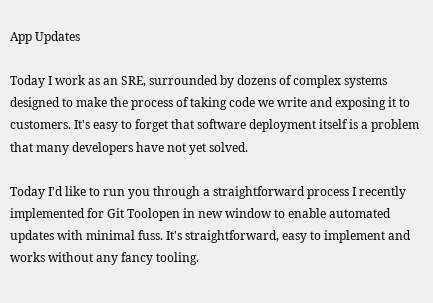App Updates

Today I work as an SRE, surrounded by dozens of complex systems designed to make the process of taking code we write and exposing it to customers. It's easy to forget that software deployment itself is a problem that many developers have not yet solved.

Today I'd like to run you through a straightforward process I recently implemented for Git Toolopen in new window to enable automated updates with minimal fuss. It's straightforward, easy to implement and works without any fancy tooling.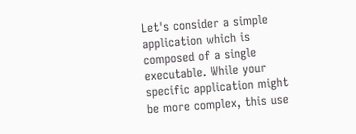Let's consider a simple application which is composed of a single executable. While your specific application might be more complex, this use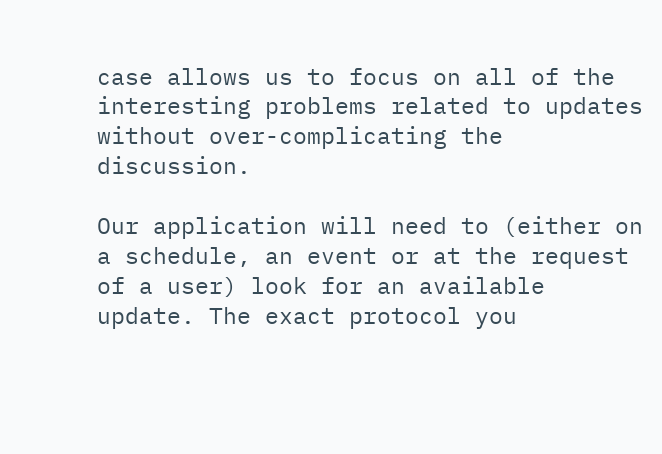case allows us to focus on all of the interesting problems related to updates without over-complicating the discussion.

Our application will need to (either on a schedule, an event or at the request of a user) look for an available update. The exact protocol you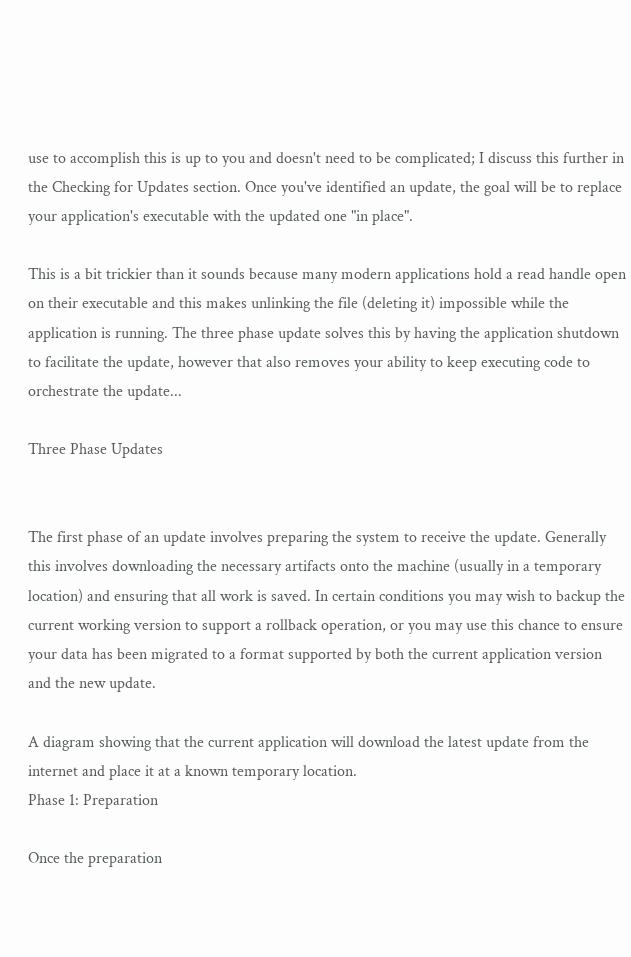use to accomplish this is up to you and doesn't need to be complicated; I discuss this further in the Checking for Updates section. Once you've identified an update, the goal will be to replace your application's executable with the updated one "in place".

This is a bit trickier than it sounds because many modern applications hold a read handle open on their executable and this makes unlinking the file (deleting it) impossible while the application is running. The three phase update solves this by having the application shutdown to facilitate the update, however that also removes your ability to keep executing code to orchestrate the update...

Three Phase Updates


The first phase of an update involves preparing the system to receive the update. Generally this involves downloading the necessary artifacts onto the machine (usually in a temporary location) and ensuring that all work is saved. In certain conditions you may wish to backup the current working version to support a rollback operation, or you may use this chance to ensure your data has been migrated to a format supported by both the current application version and the new update.

A diagram showing that the current application will download the latest update from the internet and place it at a known temporary location.
Phase 1: Preparation

Once the preparation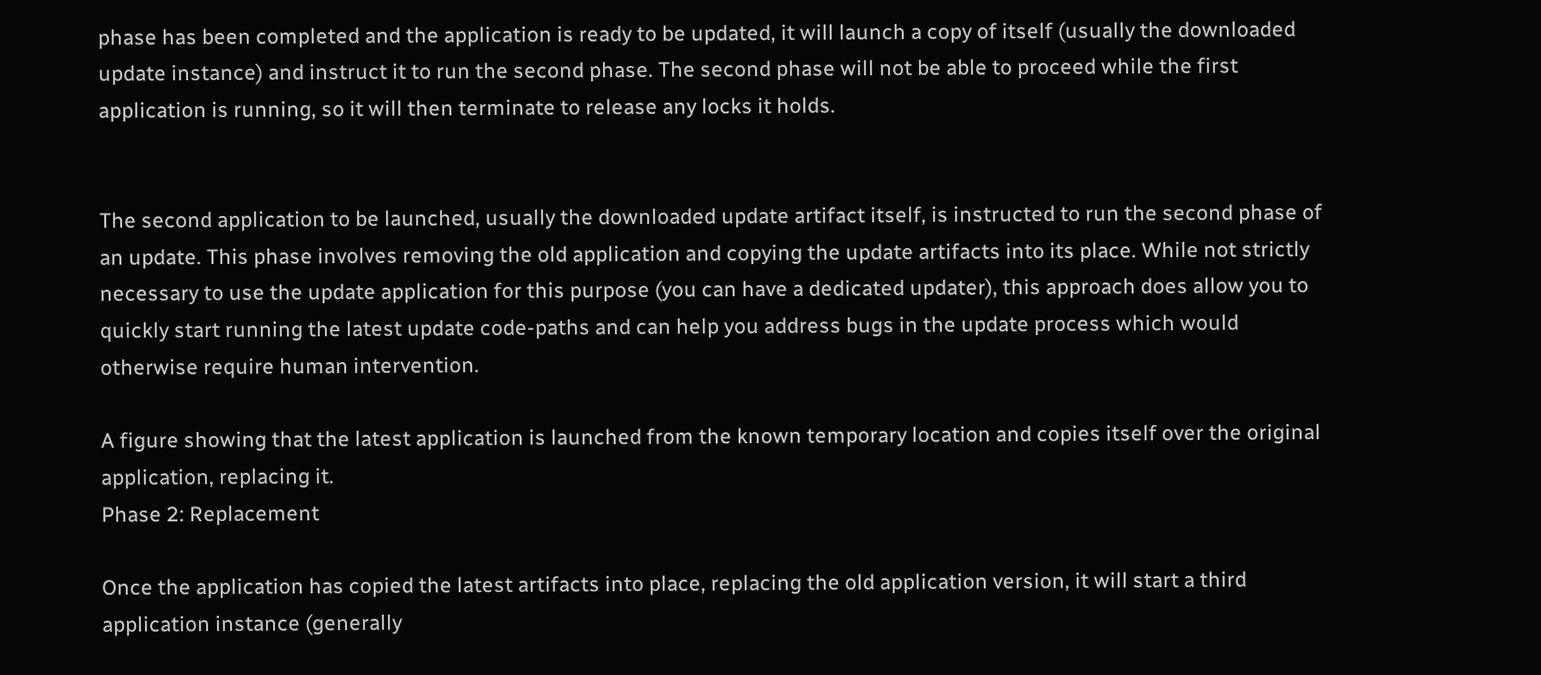phase has been completed and the application is ready to be updated, it will launch a copy of itself (usually the downloaded update instance) and instruct it to run the second phase. The second phase will not be able to proceed while the first application is running, so it will then terminate to release any locks it holds.


The second application to be launched, usually the downloaded update artifact itself, is instructed to run the second phase of an update. This phase involves removing the old application and copying the update artifacts into its place. While not strictly necessary to use the update application for this purpose (you can have a dedicated updater), this approach does allow you to quickly start running the latest update code-paths and can help you address bugs in the update process which would otherwise require human intervention.

A figure showing that the latest application is launched from the known temporary location and copies itself over the original application, replacing it.
Phase 2: Replacement

Once the application has copied the latest artifacts into place, replacing the old application version, it will start a third application instance (generally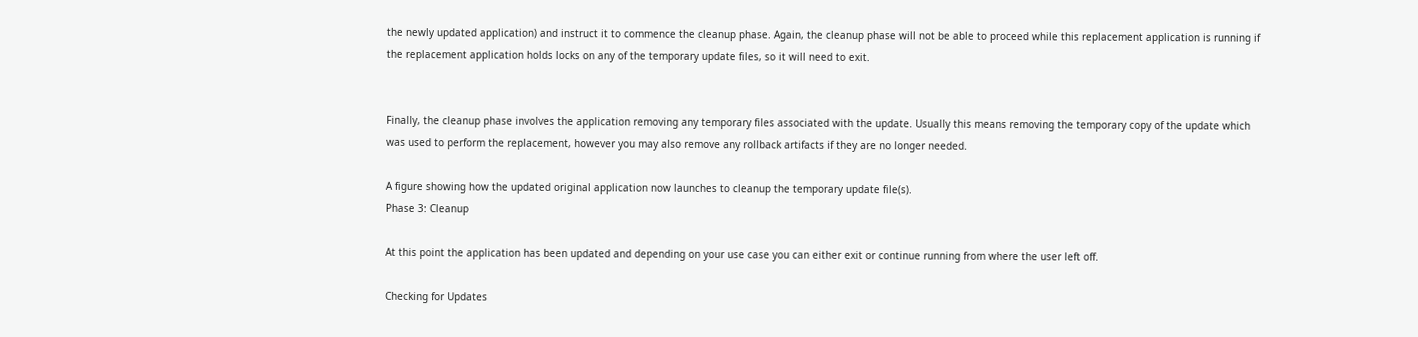the newly updated application) and instruct it to commence the cleanup phase. Again, the cleanup phase will not be able to proceed while this replacement application is running if the replacement application holds locks on any of the temporary update files, so it will need to exit.


Finally, the cleanup phase involves the application removing any temporary files associated with the update. Usually this means removing the temporary copy of the update which was used to perform the replacement, however you may also remove any rollback artifacts if they are no longer needed.

A figure showing how the updated original application now launches to cleanup the temporary update file(s).
Phase 3: Cleanup

At this point the application has been updated and depending on your use case you can either exit or continue running from where the user left off.

Checking for Updates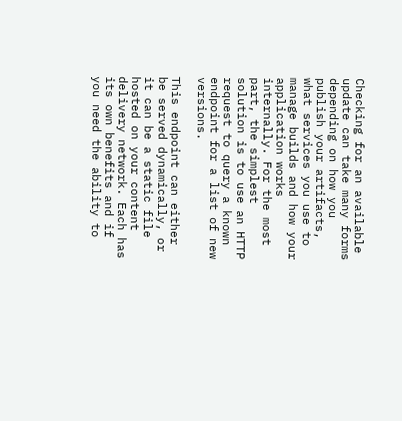Checking for an available update can take many forms depending on how you publish your artifacts, what services you use to manage builds and how your application works internally. For the most part, the simplest solution is to use an HTTP request to query a known endpoint for a list of new versions.

This endpoint can either be served dynamically, or it can be a static file hosted on your content delivery network. Each has its own benefits and if you need the ability to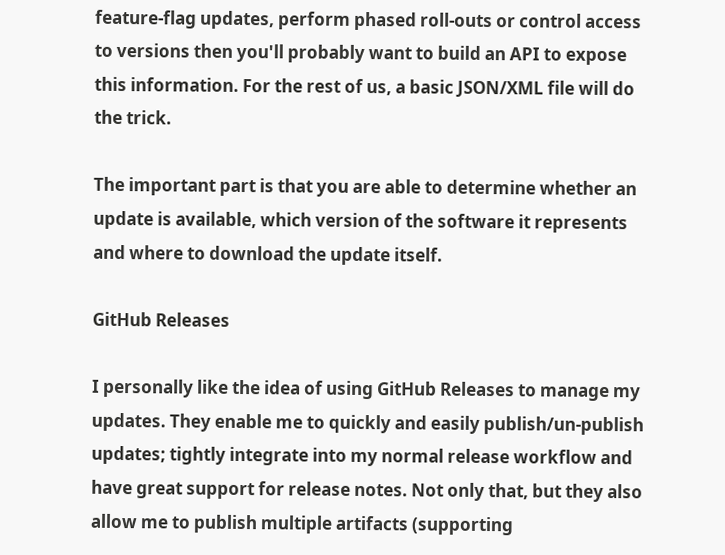feature-flag updates, perform phased roll-outs or control access to versions then you'll probably want to build an API to expose this information. For the rest of us, a basic JSON/XML file will do the trick.

The important part is that you are able to determine whether an update is available, which version of the software it represents and where to download the update itself.

GitHub Releases

I personally like the idea of using GitHub Releases to manage my updates. They enable me to quickly and easily publish/un-publish updates; tightly integrate into my normal release workflow and have great support for release notes. Not only that, but they also allow me to publish multiple artifacts (supporting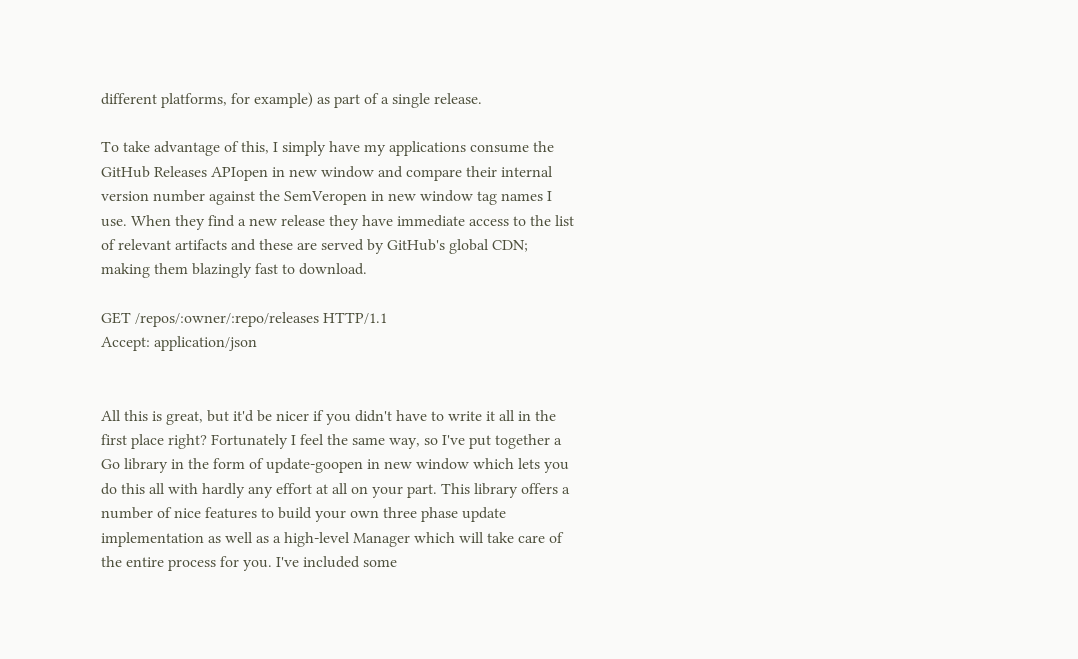different platforms, for example) as part of a single release.

To take advantage of this, I simply have my applications consume the GitHub Releases APIopen in new window and compare their internal version number against the SemVeropen in new window tag names I use. When they find a new release they have immediate access to the list of relevant artifacts and these are served by GitHub's global CDN; making them blazingly fast to download.

GET /repos/:owner/:repo/releases HTTP/1.1
Accept: application/json


All this is great, but it'd be nicer if you didn't have to write it all in the first place right? Fortunately I feel the same way, so I've put together a Go library in the form of update-goopen in new window which lets you do this all with hardly any effort at all on your part. This library offers a number of nice features to build your own three phase update implementation as well as a high-level Manager which will take care of the entire process for you. I've included some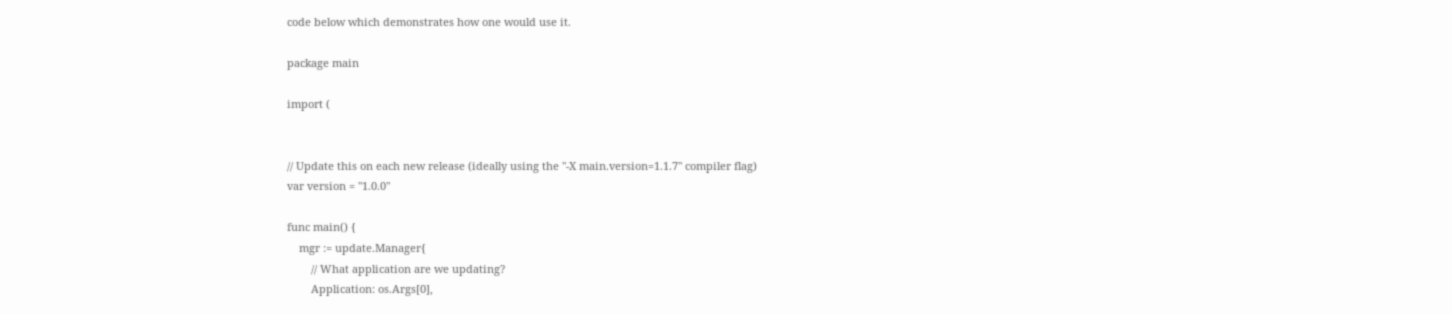code below which demonstrates how one would use it.

package main

import (


// Update this on each new release (ideally using the "-X main.version=1.1.7" compiler flag)
var version = "1.0.0"

func main() {
    mgr := update.Manager{
        // What application are we updating?
        Application: os.Args[0],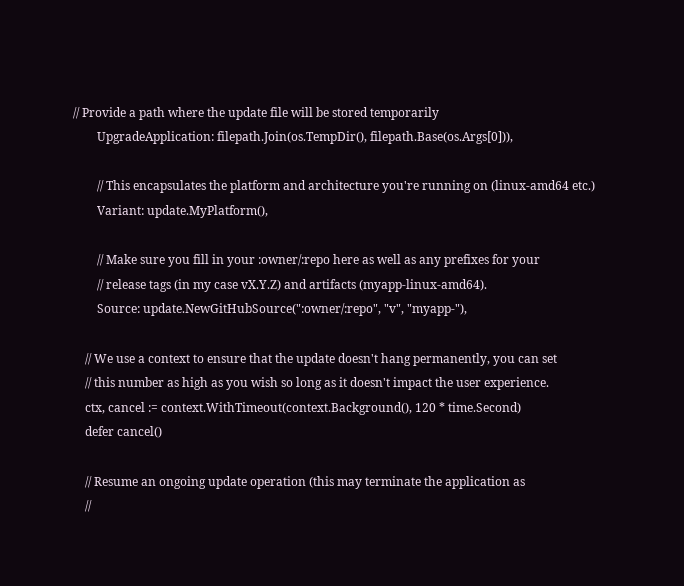// Provide a path where the update file will be stored temporarily
        UpgradeApplication: filepath.Join(os.TempDir(), filepath.Base(os.Args[0])),

        // This encapsulates the platform and architecture you're running on (linux-amd64 etc.)
        Variant: update.MyPlatform(),

        // Make sure you fill in your :owner/:repo here as well as any prefixes for your
        // release tags (in my case vX.Y.Z) and artifacts (myapp-linux-amd64).
        Source: update.NewGitHubSource(":owner/:repo", "v", "myapp-"),

    // We use a context to ensure that the update doesn't hang permanently, you can set
    // this number as high as you wish so long as it doesn't impact the user experience.
    ctx, cancel := context.WithTimeout(context.Background(), 120 * time.Second)
    defer cancel()

    // Resume an ongoing update operation (this may terminate the application as
    //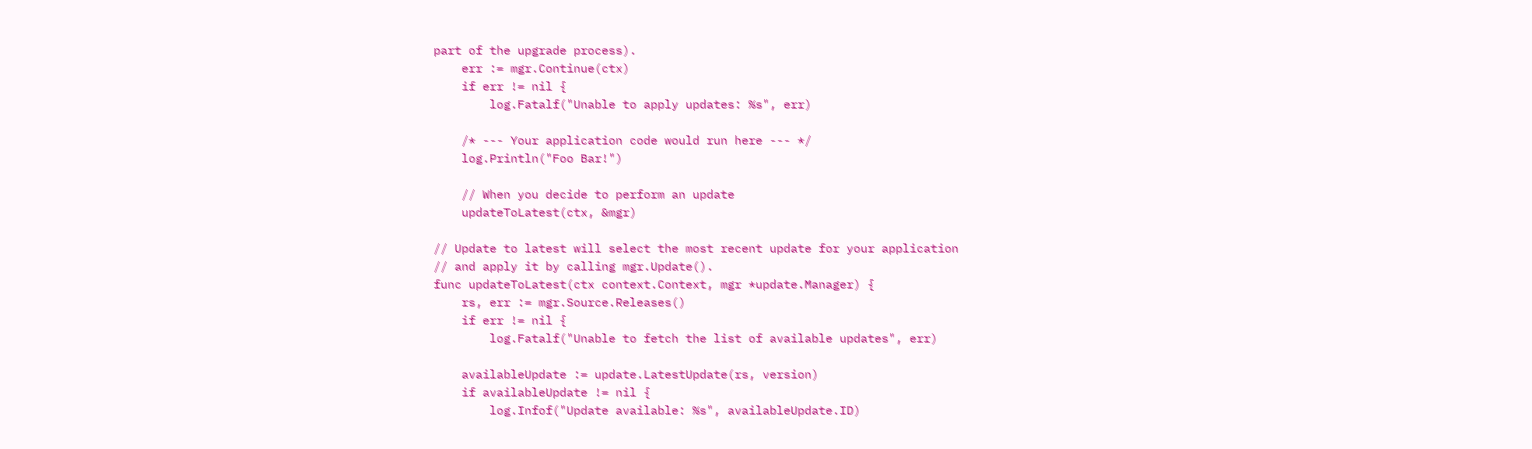part of the upgrade process).
    err := mgr.Continue(ctx)
    if err != nil {
        log.Fatalf("Unable to apply updates: %s", err)

    /* --- Your application code would run here --- */
    log.Println("Foo Bar!")

    // When you decide to perform an update
    updateToLatest(ctx, &mgr)

// Update to latest will select the most recent update for your application
// and apply it by calling mgr.Update().
func updateToLatest(ctx context.Context, mgr *update.Manager) {
    rs, err := mgr.Source.Releases()
    if err != nil {
        log.Fatalf("Unable to fetch the list of available updates", err)

    availableUpdate := update.LatestUpdate(rs, version)
    if availableUpdate != nil {
        log.Infof("Update available: %s", availableUpdate.ID)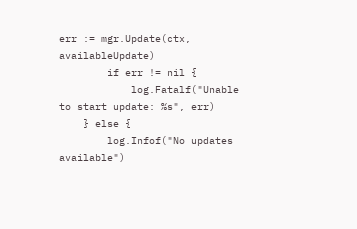err := mgr.Update(ctx, availableUpdate)
        if err != nil {
            log.Fatalf("Unable to start update: %s", err)
    } else {
        log.Infof("No updates available")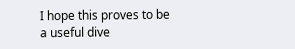I hope this proves to be a useful dive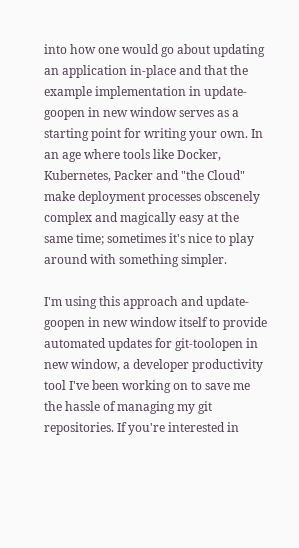into how one would go about updating an application in-place and that the example implementation in update-goopen in new window serves as a starting point for writing your own. In an age where tools like Docker, Kubernetes, Packer and "the Cloud" make deployment processes obscenely complex and magically easy at the same time; sometimes it's nice to play around with something simpler.

I'm using this approach and update-goopen in new window itself to provide automated updates for git-toolopen in new window, a developer productivity tool I've been working on to save me the hassle of managing my git repositories. If you're interested in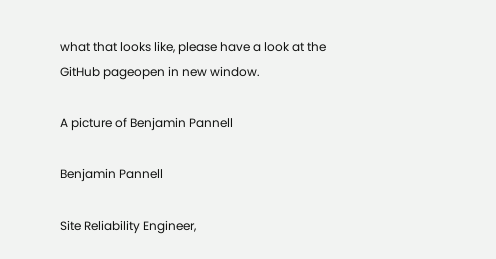what that looks like, please have a look at the GitHub pageopen in new window.

A picture of Benjamin Pannell

Benjamin Pannell

Site Reliability Engineer,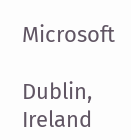Microsoft

Dublin, Ireland